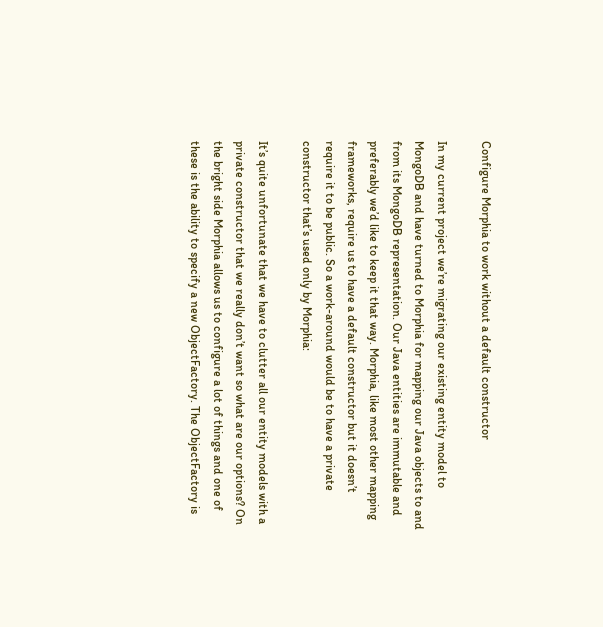Configure Morphia to work without a default constructor

In my current project we’re migrating our existing entity model to MongoDB and have turned to Morphia for mapping our Java objects to and from its MongoDB representation. Our Java entities are immutable and preferably we’d like to keep it that way. Morphia, like most other mapping frameworks, require us to have a default constructor but it doesn’t require it to be public. So a work-around would be to have a private constructor that’s used only by Morphia:

It’s quite unfortunate that we have to clutter all our entity models with a private constructor that we really don’t want so what are our options? On the bright side Morphia allows us to configure a lot of things and one of these is the ability to specify a new ObjectFactory. The ObjectFactory is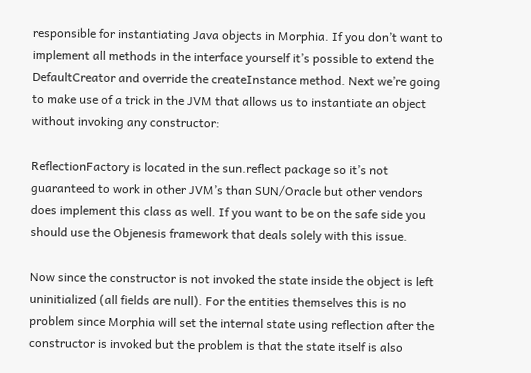responsible for instantiating Java objects in Morphia. If you don’t want to implement all methods in the interface yourself it’s possible to extend the DefaultCreator and override the createInstance method. Next we’re going to make use of a trick in the JVM that allows us to instantiate an object without invoking any constructor:

ReflectionFactory is located in the sun.reflect package so it’s not guaranteed to work in other JVM’s than SUN/Oracle but other vendors does implement this class as well. If you want to be on the safe side you should use the Objenesis framework that deals solely with this issue.

Now since the constructor is not invoked the state inside the object is left uninitialized (all fields are null). For the entities themselves this is no problem since Morphia will set the internal state using reflection after the constructor is invoked but the problem is that the state itself is also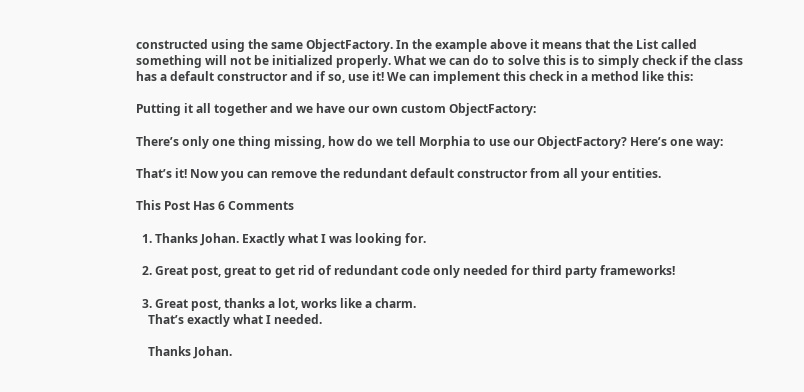constructed using the same ObjectFactory. In the example above it means that the List called something will not be initialized properly. What we can do to solve this is to simply check if the class has a default constructor and if so, use it! We can implement this check in a method like this:

Putting it all together and we have our own custom ObjectFactory:

There’s only one thing missing, how do we tell Morphia to use our ObjectFactory? Here’s one way:

That’s it! Now you can remove the redundant default constructor from all your entities.

This Post Has 6 Comments

  1. Thanks Johan. Exactly what I was looking for.

  2. Great post, great to get rid of redundant code only needed for third party frameworks!

  3. Great post, thanks a lot, works like a charm.
    That’s exactly what I needed.

    Thanks Johan.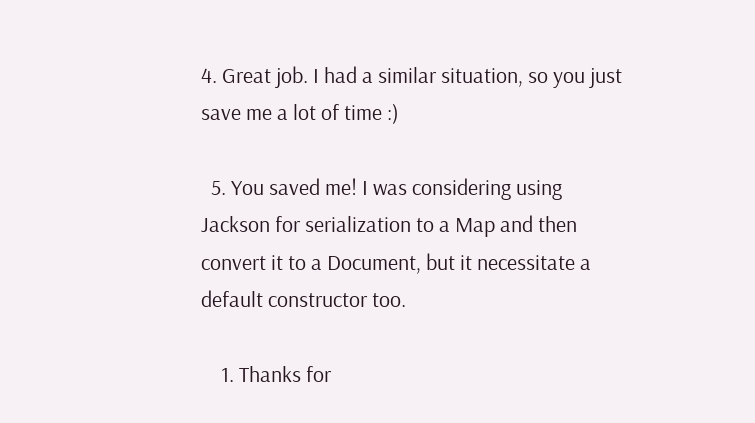4. Great job. I had a similar situation, so you just save me a lot of time :)

  5. You saved me! I was considering using Jackson for serialization to a Map and then convert it to a Document, but it necessitate a default constructor too.

    1. Thanks for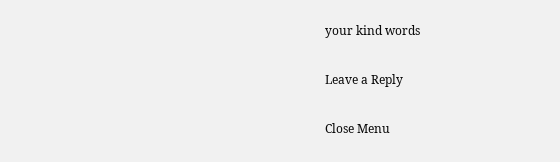your kind words

Leave a Reply

Close Menu